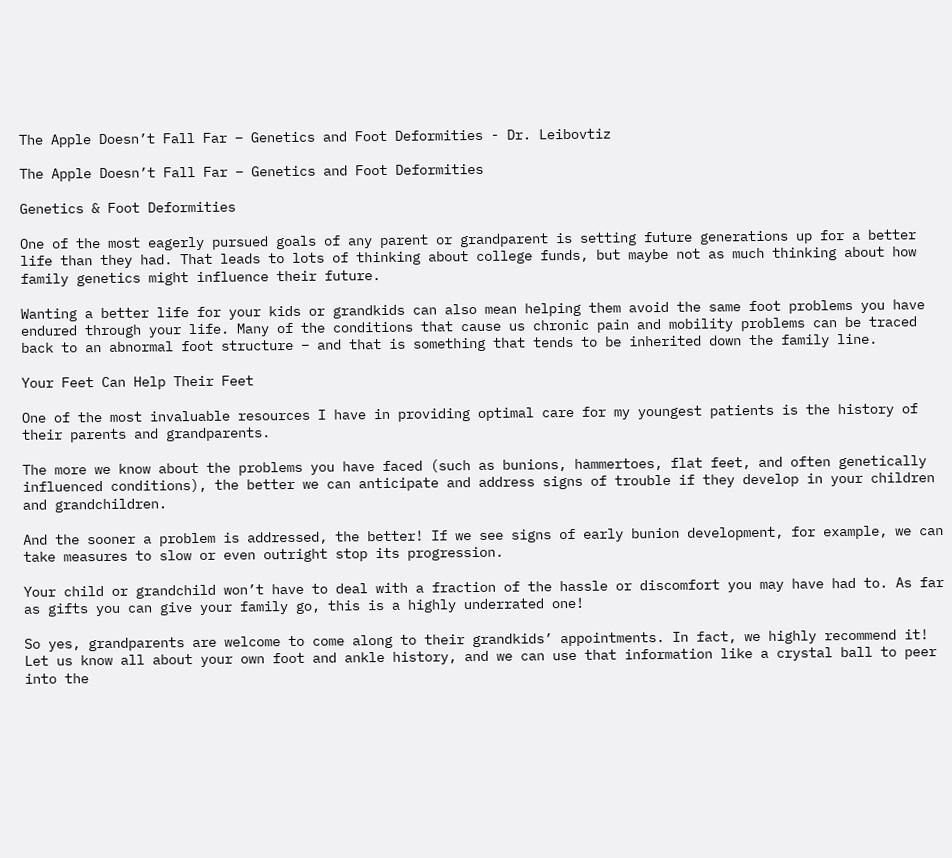The Apple Doesn’t Fall Far – Genetics and Foot Deformities - Dr. Leibovtiz

The Apple Doesn’t Fall Far – Genetics and Foot Deformities

Genetics & Foot Deformities

One of the most eagerly pursued goals of any parent or grandparent is setting future generations up for a better life than they had. That leads to lots of thinking about college funds, but maybe not as much thinking about how family genetics might influence their future.

Wanting a better life for your kids or grandkids can also mean helping them avoid the same foot problems you have endured through your life. Many of the conditions that cause us chronic pain and mobility problems can be traced back to an abnormal foot structure – and that is something that tends to be inherited down the family line.

Your Feet Can Help Their Feet

One of the most invaluable resources I have in providing optimal care for my youngest patients is the history of their parents and grandparents.

The more we know about the problems you have faced (such as bunions, hammertoes, flat feet, and often genetically influenced conditions), the better we can anticipate and address signs of trouble if they develop in your children and grandchildren.

And the sooner a problem is addressed, the better! If we see signs of early bunion development, for example, we can take measures to slow or even outright stop its progression.

Your child or grandchild won’t have to deal with a fraction of the hassle or discomfort you may have had to. As far as gifts you can give your family go, this is a highly underrated one!

So yes, grandparents are welcome to come along to their grandkids’ appointments. In fact, we highly recommend it! Let us know all about your own foot and ankle history, and we can use that information like a crystal ball to peer into the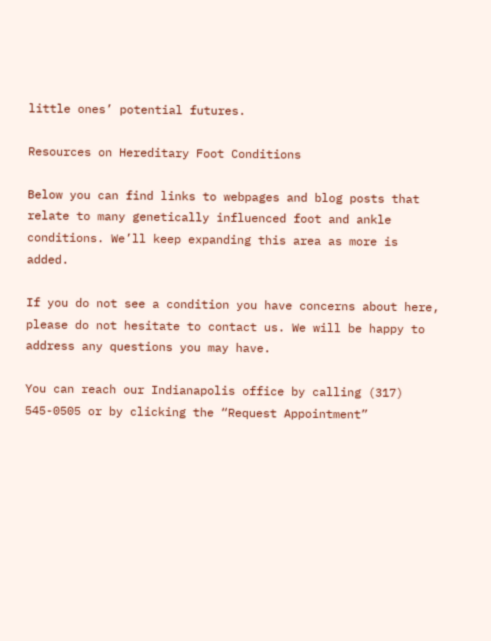little ones’ potential futures.

Resources on Hereditary Foot Conditions

Below you can find links to webpages and blog posts that relate to many genetically influenced foot and ankle conditions. We’ll keep expanding this area as more is added.

If you do not see a condition you have concerns about here, please do not hesitate to contact us. We will be happy to address any questions you may have.

You can reach our Indianapolis office by calling (317) 545-0505 or by clicking the “Request Appointment”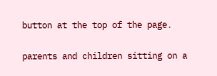button at the top of the page.

parents and children sitting on a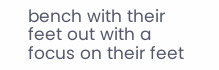bench with their feet out with a focus on their feet